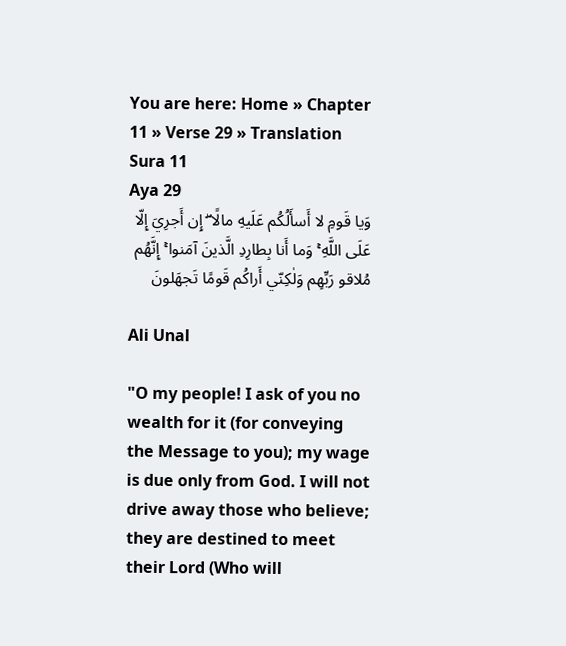You are here: Home » Chapter 11 » Verse 29 » Translation
Sura 11
Aya 29
وَيا قَومِ لا أَسأَلُكُم عَلَيهِ مالًا ۖ إِن أَجرِيَ إِلّا عَلَى اللَّهِ ۚ وَما أَنا بِطارِدِ الَّذينَ آمَنوا ۚ إِنَّهُم مُلاقو رَبِّهِم وَلٰكِنّي أَراكُم قَومًا تَجهَلونَ

Ali Unal

"O my people! I ask of you no wealth for it (for conveying the Message to you); my wage is due only from God. I will not drive away those who believe; they are destined to meet their Lord (Who will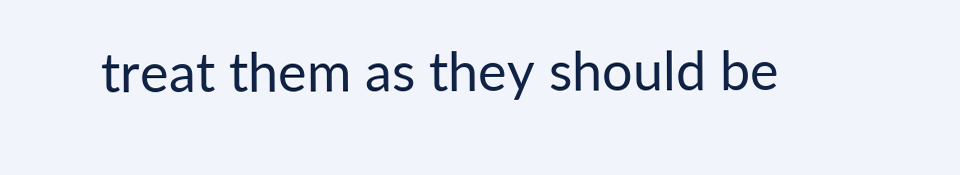treat them as they should be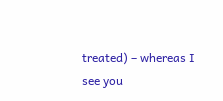treated) – whereas I see you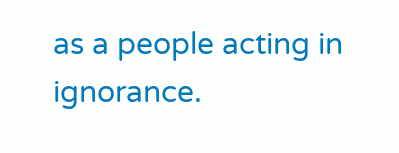as a people acting in ignorance.